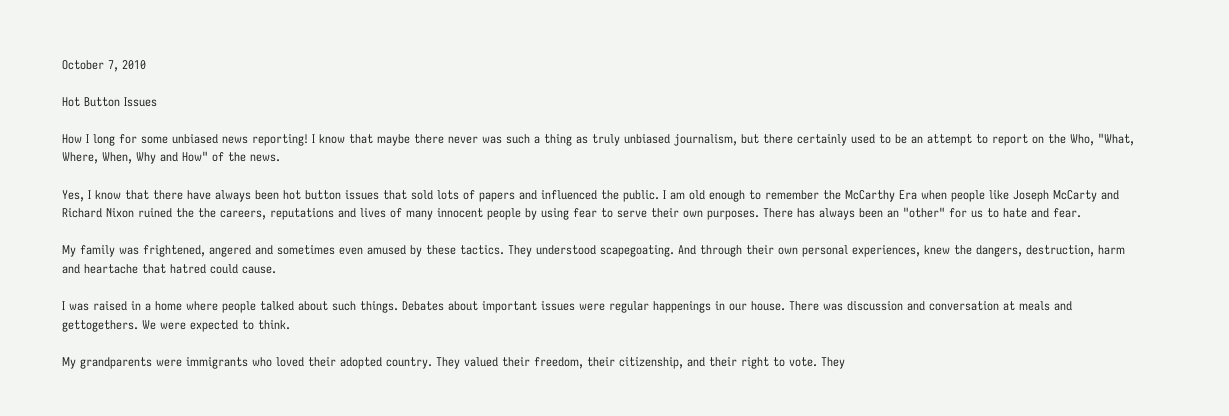October 7, 2010

Hot Button Issues

How I long for some unbiased news reporting! I know that maybe there never was such a thing as truly unbiased journalism, but there certainly used to be an attempt to report on the Who, "What, Where, When, Why and How" of the news.

Yes, I know that there have always been hot button issues that sold lots of papers and influenced the public. I am old enough to remember the McCarthy Era when people like Joseph McCarty and Richard Nixon ruined the the careers, reputations and lives of many innocent people by using fear to serve their own purposes. There has always been an "other" for us to hate and fear.

My family was frightened, angered and sometimes even amused by these tactics. They understood scapegoating. And through their own personal experiences, knew the dangers, destruction, harm and heartache that hatred could cause.

I was raised in a home where people talked about such things. Debates about important issues were regular happenings in our house. There was discussion and conversation at meals and gettogethers. We were expected to think.

My grandparents were immigrants who loved their adopted country. They valued their freedom, their citizenship, and their right to vote. They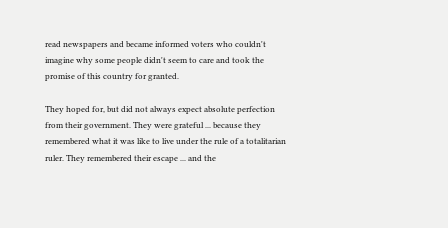read newspapers and became informed voters who couldn't imagine why some people didn't seem to care and took the promise of this country for granted.

They hoped for, but did not always expect absolute perfection from their government. They were grateful ... because they remembered what it was like to live under the rule of a totalitarian ruler. They remembered their escape ... and the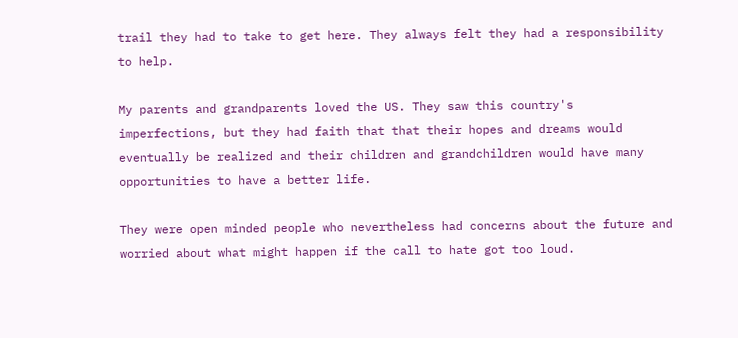trail they had to take to get here. They always felt they had a responsibility to help.

My parents and grandparents loved the US. They saw this country's imperfections, but they had faith that that their hopes and dreams would eventually be realized and their children and grandchildren would have many opportunities to have a better life.

They were open minded people who nevertheless had concerns about the future and worried about what might happen if the call to hate got too loud.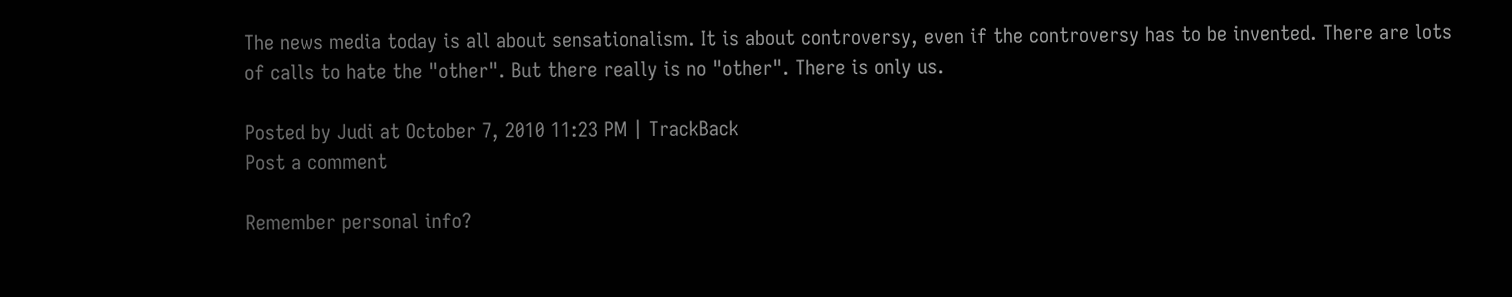The news media today is all about sensationalism. It is about controversy, even if the controversy has to be invented. There are lots of calls to hate the "other". But there really is no "other". There is only us.

Posted by Judi at October 7, 2010 11:23 PM | TrackBack
Post a comment

Remember personal info?